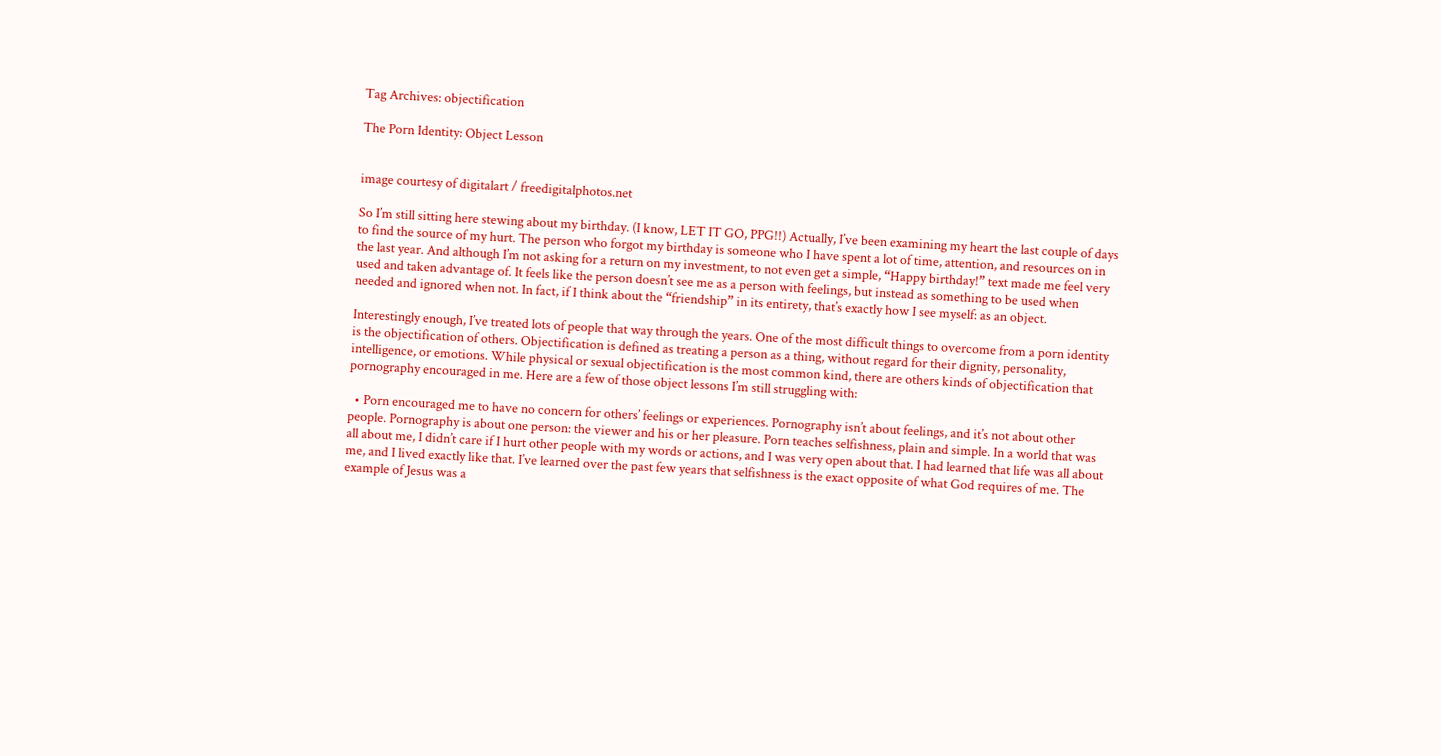Tag Archives: objectification

The Porn Identity: Object Lesson


image courtesy of digitalart / freedigitalphotos.net

So I’m still sitting here stewing about my birthday. (I know, LET IT GO, PPG!!) Actually, I’ve been examining my heart the last couple of days to find the source of my hurt. The person who forgot my birthday is someone who I have spent a lot of time, attention, and resources on in the last year. And although I’m not asking for a return on my investment, to not even get a simple, “Happy birthday!” text made me feel very used and taken advantage of. It feels like the person doesn’t see me as a person with feelings, but instead as something to be used when needed and ignored when not. In fact, if I think about the “friendship” in its entirety, that’s exactly how I see myself: as an object.

Interestingly enough, I’ve treated lots of people that way through the years. One of the most difficult things to overcome from a porn identity is the objectification of others. Objectification is defined as treating a person as a thing, without regard for their dignity, personality, intelligence, or emotions. While physical or sexual objectification is the most common kind, there are others kinds of objectification that pornography encouraged in me. Here are a few of those object lessons I’m still struggling with:

  • Porn encouraged me to have no concern for others’ feelings or experiences. Pornography isn’t about feelings, and it’s not about other people. Pornography is about one person: the viewer and his or her pleasure. Porn teaches selfishness, plain and simple. In a world that was all about me, I didn’t care if I hurt other people with my words or actions, and I was very open about that. I had learned that life was all about me, and I lived exactly like that. I’ve learned over the past few years that selfishness is the exact opposite of what God requires of me. The example of Jesus was a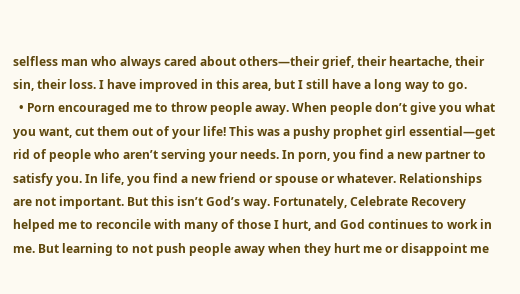selfless man who always cared about others—their grief, their heartache, their sin, their loss. I have improved in this area, but I still have a long way to go.
  • Porn encouraged me to throw people away. When people don’t give you what you want, cut them out of your life! This was a pushy prophet girl essential—get rid of people who aren’t serving your needs. In porn, you find a new partner to satisfy you. In life, you find a new friend or spouse or whatever. Relationships are not important. But this isn’t God’s way. Fortunately, Celebrate Recovery helped me to reconcile with many of those I hurt, and God continues to work in me. But learning to not push people away when they hurt me or disappoint me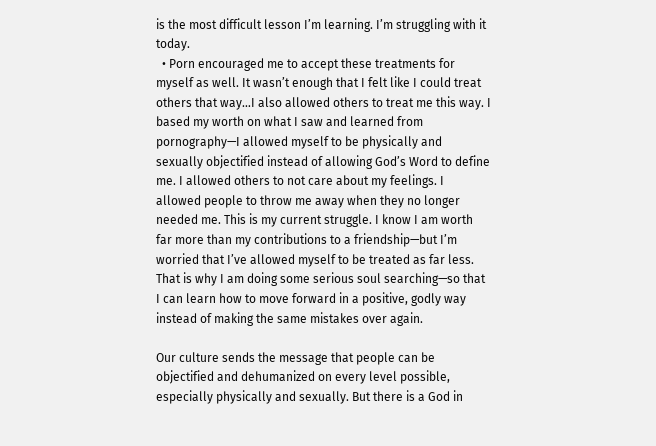is the most difficult lesson I’m learning. I’m struggling with it today.
  • Porn encouraged me to accept these treatments for myself as well. It wasn’t enough that I felt like I could treat others that way…I also allowed others to treat me this way. I based my worth on what I saw and learned from pornography—I allowed myself to be physically and sexually objectified instead of allowing God’s Word to define me. I allowed others to not care about my feelings. I allowed people to throw me away when they no longer needed me. This is my current struggle. I know I am worth far more than my contributions to a friendship—but I’m worried that I’ve allowed myself to be treated as far less. That is why I am doing some serious soul searching—so that I can learn how to move forward in a positive, godly way instead of making the same mistakes over again.

Our culture sends the message that people can be objectified and dehumanized on every level possible, especially physically and sexually. But there is a God in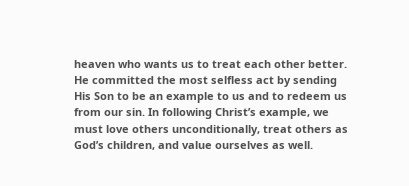heaven who wants us to treat each other better. He committed the most selfless act by sending His Son to be an example to us and to redeem us from our sin. In following Christ’s example, we must love others unconditionally, treat others as God’s children, and value ourselves as well.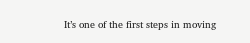It’s one of the first steps in moving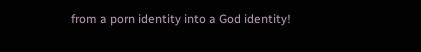from a porn identity into a God identity!